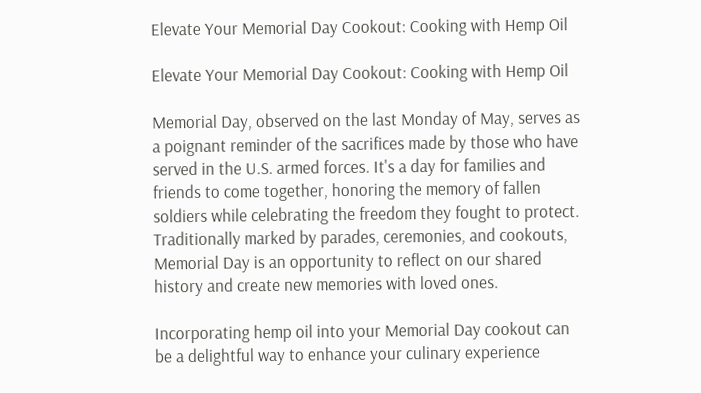Elevate Your Memorial Day Cookout: Cooking with Hemp Oil

Elevate Your Memorial Day Cookout: Cooking with Hemp Oil

Memorial Day, observed on the last Monday of May, serves as a poignant reminder of the sacrifices made by those who have served in the U.S. armed forces. It's a day for families and friends to come together, honoring the memory of fallen soldiers while celebrating the freedom they fought to protect. Traditionally marked by parades, ceremonies, and cookouts, Memorial Day is an opportunity to reflect on our shared history and create new memories with loved ones.

Incorporating hemp oil into your Memorial Day cookout can be a delightful way to enhance your culinary experience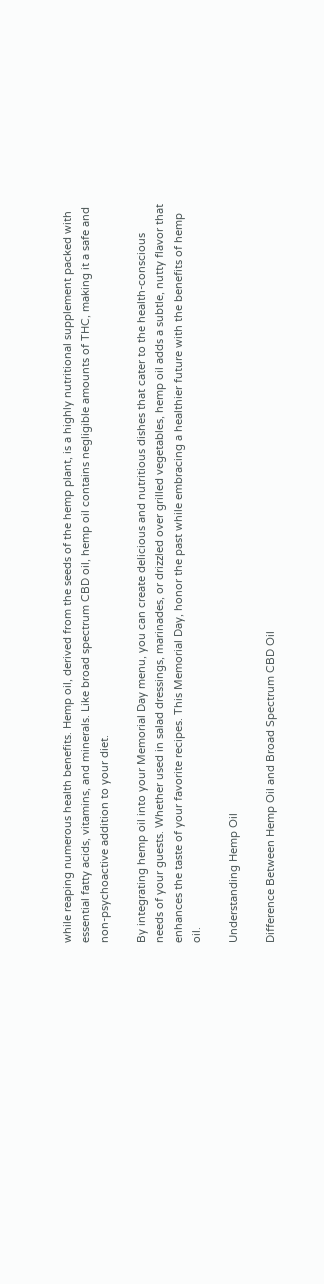while reaping numerous health benefits. Hemp oil, derived from the seeds of the hemp plant, is a highly nutritional supplement packed with essential fatty acids, vitamins, and minerals. Like broad spectrum CBD oil, hemp oil contains negligible amounts of THC, making it a safe and non-psychoactive addition to your diet.

By integrating hemp oil into your Memorial Day menu, you can create delicious and nutritious dishes that cater to the health-conscious needs of your guests. Whether used in salad dressings, marinades, or drizzled over grilled vegetables, hemp oil adds a subtle, nutty flavor that enhances the taste of your favorite recipes. This Memorial Day, honor the past while embracing a healthier future with the benefits of hemp oil.

Understanding Hemp Oil

Difference Between Hemp Oil and Broad Spectrum CBD Oil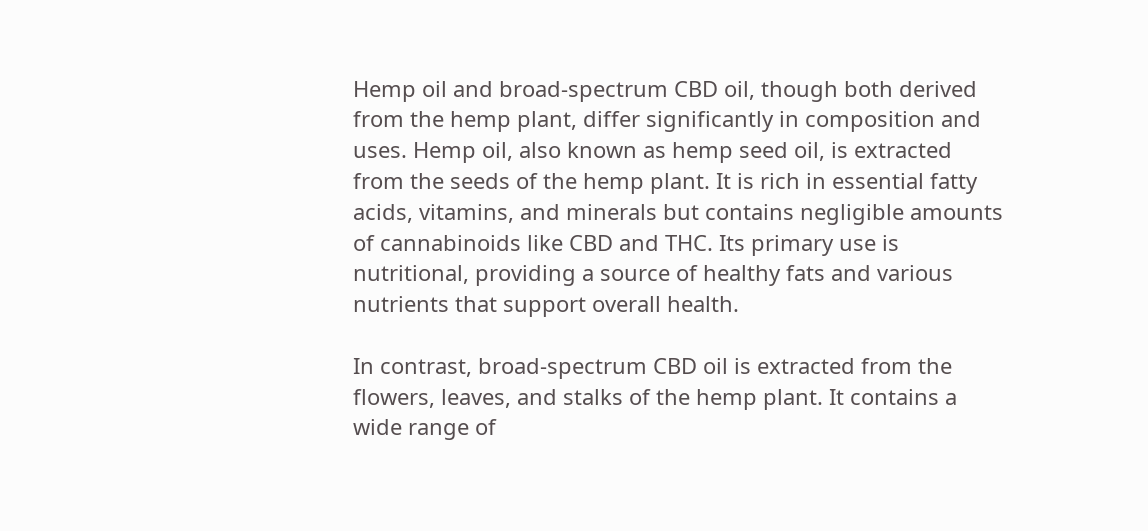Hemp oil and broad-spectrum CBD oil, though both derived from the hemp plant, differ significantly in composition and uses. Hemp oil, also known as hemp seed oil, is extracted from the seeds of the hemp plant. It is rich in essential fatty acids, vitamins, and minerals but contains negligible amounts of cannabinoids like CBD and THC. Its primary use is nutritional, providing a source of healthy fats and various nutrients that support overall health.

In contrast, broad-spectrum CBD oil is extracted from the flowers, leaves, and stalks of the hemp plant. It contains a wide range of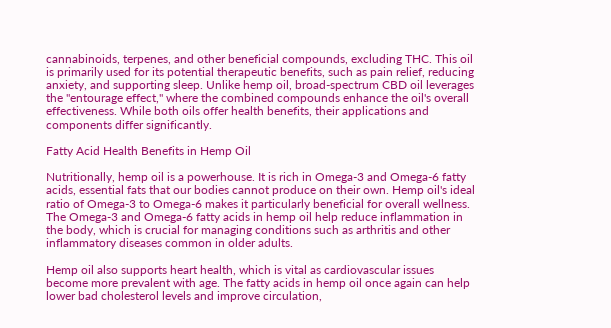cannabinoids, terpenes, and other beneficial compounds, excluding THC. This oil is primarily used for its potential therapeutic benefits, such as pain relief, reducing anxiety, and supporting sleep. Unlike hemp oil, broad-spectrum CBD oil leverages the "entourage effect," where the combined compounds enhance the oil's overall effectiveness. While both oils offer health benefits, their applications and components differ significantly.

Fatty Acid Health Benefits in Hemp Oil

Nutritionally, hemp oil is a powerhouse. It is rich in Omega-3 and Omega-6 fatty acids, essential fats that our bodies cannot produce on their own. Hemp oil's ideal ratio of Omega-3 to Omega-6 makes it particularly beneficial for overall wellness. The Omega-3 and Omega-6 fatty acids in hemp oil help reduce inflammation in the body, which is crucial for managing conditions such as arthritis and other inflammatory diseases common in older adults.

Hemp oil also supports heart health, which is vital as cardiovascular issues become more prevalent with age. The fatty acids in hemp oil once again can help lower bad cholesterol levels and improve circulation,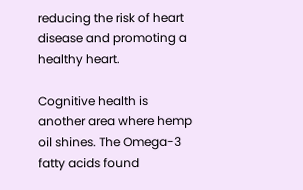reducing the risk of heart disease and promoting a healthy heart.

Cognitive health is another area where hemp oil shines. The Omega-3 fatty acids found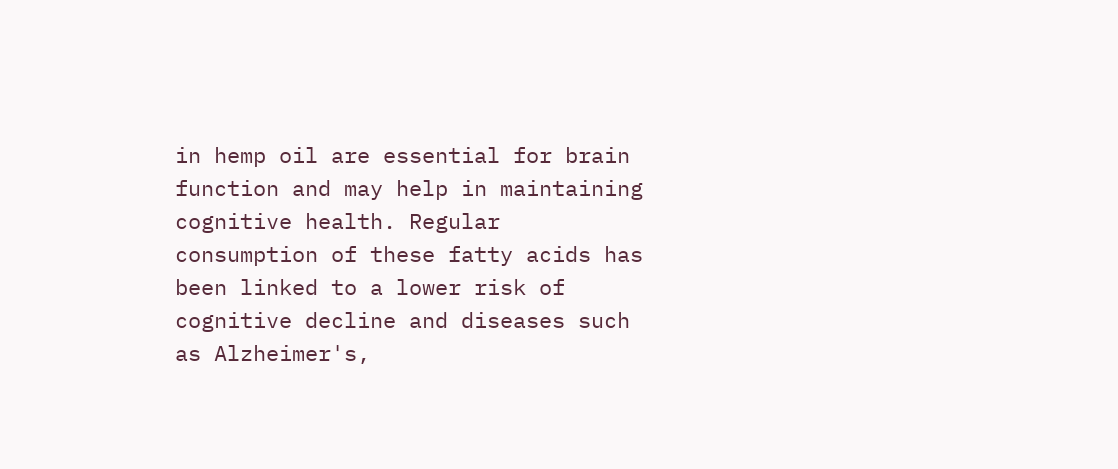in hemp oil are essential for brain function and may help in maintaining cognitive health. Regular consumption of these fatty acids has been linked to a lower risk of cognitive decline and diseases such as Alzheimer's,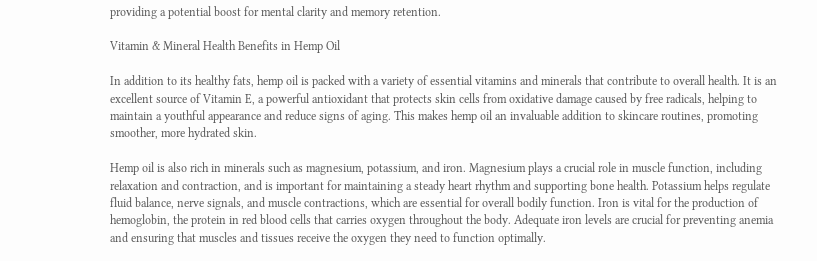providing a potential boost for mental clarity and memory retention.

Vitamin & Mineral Health Benefits in Hemp Oil

In addition to its healthy fats, hemp oil is packed with a variety of essential vitamins and minerals that contribute to overall health. It is an excellent source of Vitamin E, a powerful antioxidant that protects skin cells from oxidative damage caused by free radicals, helping to maintain a youthful appearance and reduce signs of aging. This makes hemp oil an invaluable addition to skincare routines, promoting smoother, more hydrated skin.

Hemp oil is also rich in minerals such as magnesium, potassium, and iron. Magnesium plays a crucial role in muscle function, including relaxation and contraction, and is important for maintaining a steady heart rhythm and supporting bone health. Potassium helps regulate fluid balance, nerve signals, and muscle contractions, which are essential for overall bodily function. Iron is vital for the production of hemoglobin, the protein in red blood cells that carries oxygen throughout the body. Adequate iron levels are crucial for preventing anemia and ensuring that muscles and tissues receive the oxygen they need to function optimally.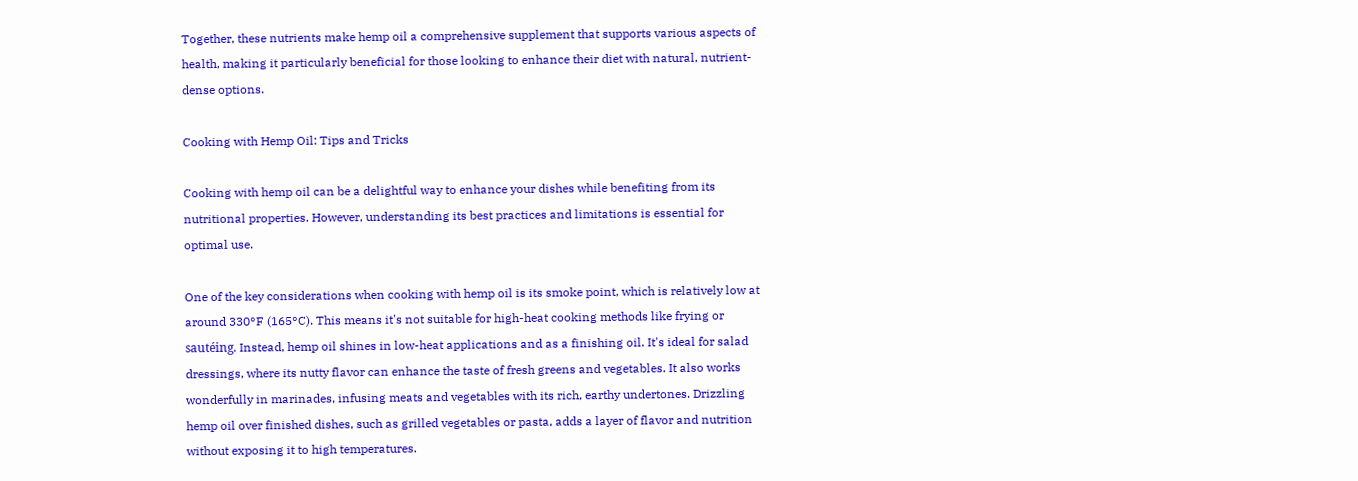Together, these nutrients make hemp oil a comprehensive supplement that supports various aspects of health, making it particularly beneficial for those looking to enhance their diet with natural, nutrient-dense options.

Cooking with Hemp Oil: Tips and Tricks

Cooking with hemp oil can be a delightful way to enhance your dishes while benefiting from its nutritional properties. However, understanding its best practices and limitations is essential for optimal use.

One of the key considerations when cooking with hemp oil is its smoke point, which is relatively low at around 330°F (165°C). This means it's not suitable for high-heat cooking methods like frying or sautéing. Instead, hemp oil shines in low-heat applications and as a finishing oil. It's ideal for salad dressings, where its nutty flavor can enhance the taste of fresh greens and vegetables. It also works wonderfully in marinades, infusing meats and vegetables with its rich, earthy undertones. Drizzling hemp oil over finished dishes, such as grilled vegetables or pasta, adds a layer of flavor and nutrition without exposing it to high temperatures.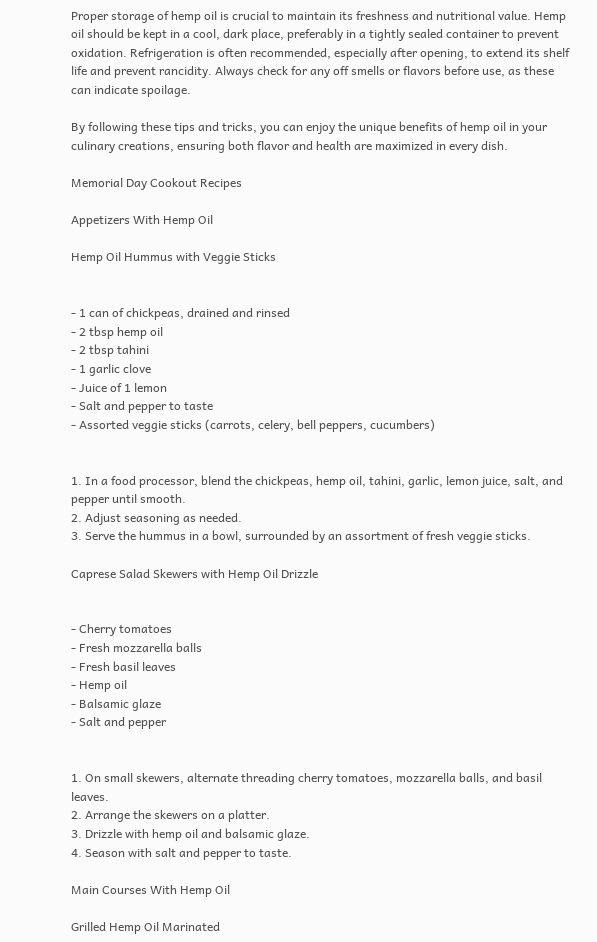Proper storage of hemp oil is crucial to maintain its freshness and nutritional value. Hemp oil should be kept in a cool, dark place, preferably in a tightly sealed container to prevent oxidation. Refrigeration is often recommended, especially after opening, to extend its shelf life and prevent rancidity. Always check for any off smells or flavors before use, as these can indicate spoilage.

By following these tips and tricks, you can enjoy the unique benefits of hemp oil in your culinary creations, ensuring both flavor and health are maximized in every dish.

Memorial Day Cookout Recipes

Appetizers With Hemp Oil

Hemp Oil Hummus with Veggie Sticks


- 1 can of chickpeas, drained and rinsed
- 2 tbsp hemp oil
- 2 tbsp tahini
- 1 garlic clove
- Juice of 1 lemon
- Salt and pepper to taste
- Assorted veggie sticks (carrots, celery, bell peppers, cucumbers)


1. In a food processor, blend the chickpeas, hemp oil, tahini, garlic, lemon juice, salt, and pepper until smooth.
2. Adjust seasoning as needed.
3. Serve the hummus in a bowl, surrounded by an assortment of fresh veggie sticks.

Caprese Salad Skewers with Hemp Oil Drizzle


- Cherry tomatoes
- Fresh mozzarella balls
- Fresh basil leaves
- Hemp oil
- Balsamic glaze
- Salt and pepper


1. On small skewers, alternate threading cherry tomatoes, mozzarella balls, and basil leaves.
2. Arrange the skewers on a platter.
3. Drizzle with hemp oil and balsamic glaze.
4. Season with salt and pepper to taste.

Main Courses With Hemp Oil

Grilled Hemp Oil Marinated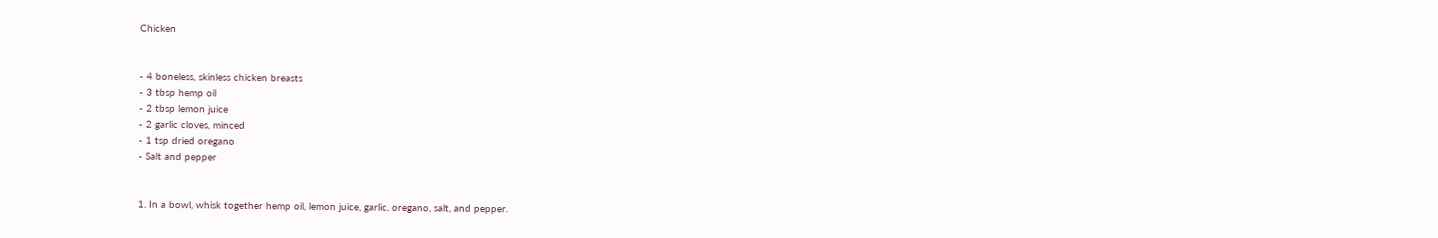Chicken


- 4 boneless, skinless chicken breasts
- 3 tbsp hemp oil
- 2 tbsp lemon juice
- 2 garlic cloves, minced
- 1 tsp dried oregano
- Salt and pepper


1. In a bowl, whisk together hemp oil, lemon juice, garlic, oregano, salt, and pepper.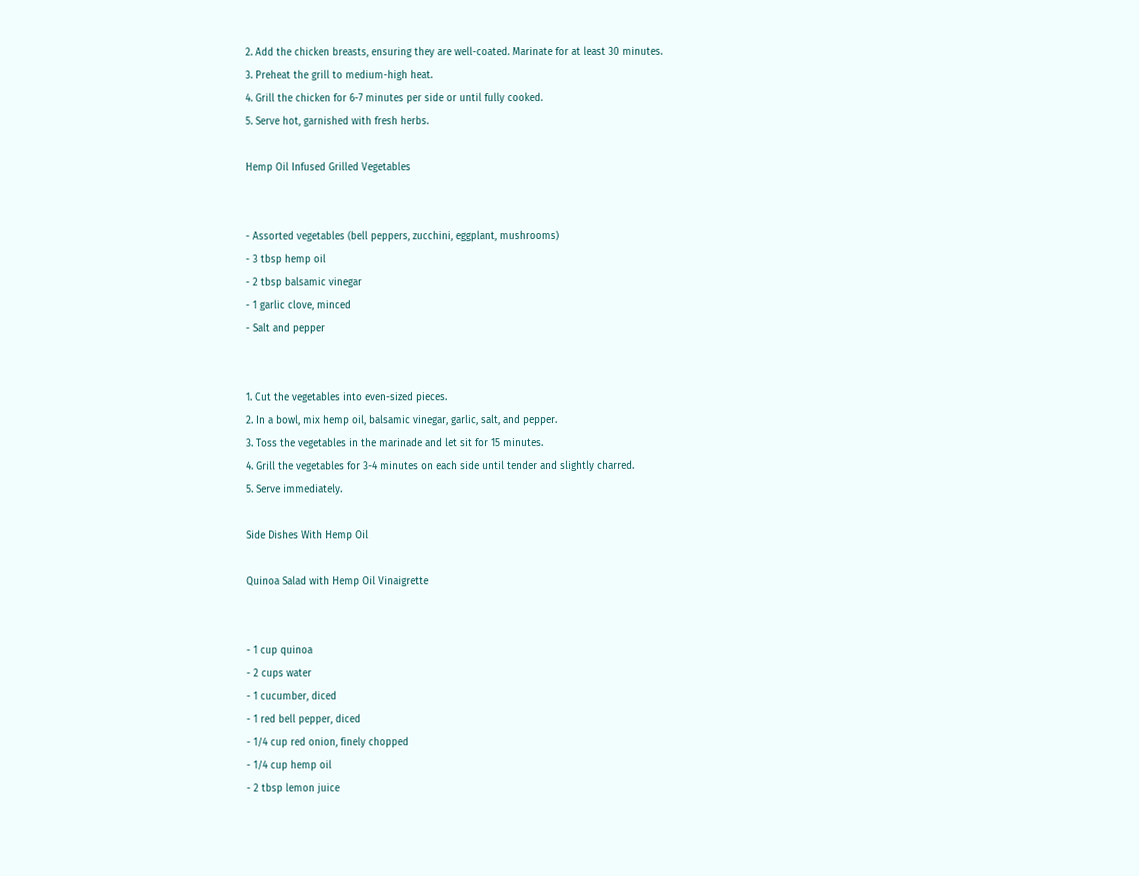2. Add the chicken breasts, ensuring they are well-coated. Marinate for at least 30 minutes.
3. Preheat the grill to medium-high heat.
4. Grill the chicken for 6-7 minutes per side or until fully cooked.
5. Serve hot, garnished with fresh herbs.

Hemp Oil Infused Grilled Vegetables


- Assorted vegetables (bell peppers, zucchini, eggplant, mushrooms)
- 3 tbsp hemp oil
- 2 tbsp balsamic vinegar
- 1 garlic clove, minced
- Salt and pepper


1. Cut the vegetables into even-sized pieces.
2. In a bowl, mix hemp oil, balsamic vinegar, garlic, salt, and pepper.
3. Toss the vegetables in the marinade and let sit for 15 minutes.
4. Grill the vegetables for 3-4 minutes on each side until tender and slightly charred.
5. Serve immediately.

Side Dishes With Hemp Oil

Quinoa Salad with Hemp Oil Vinaigrette


- 1 cup quinoa
- 2 cups water
- 1 cucumber, diced
- 1 red bell pepper, diced
- 1/4 cup red onion, finely chopped
- 1/4 cup hemp oil
- 2 tbsp lemon juice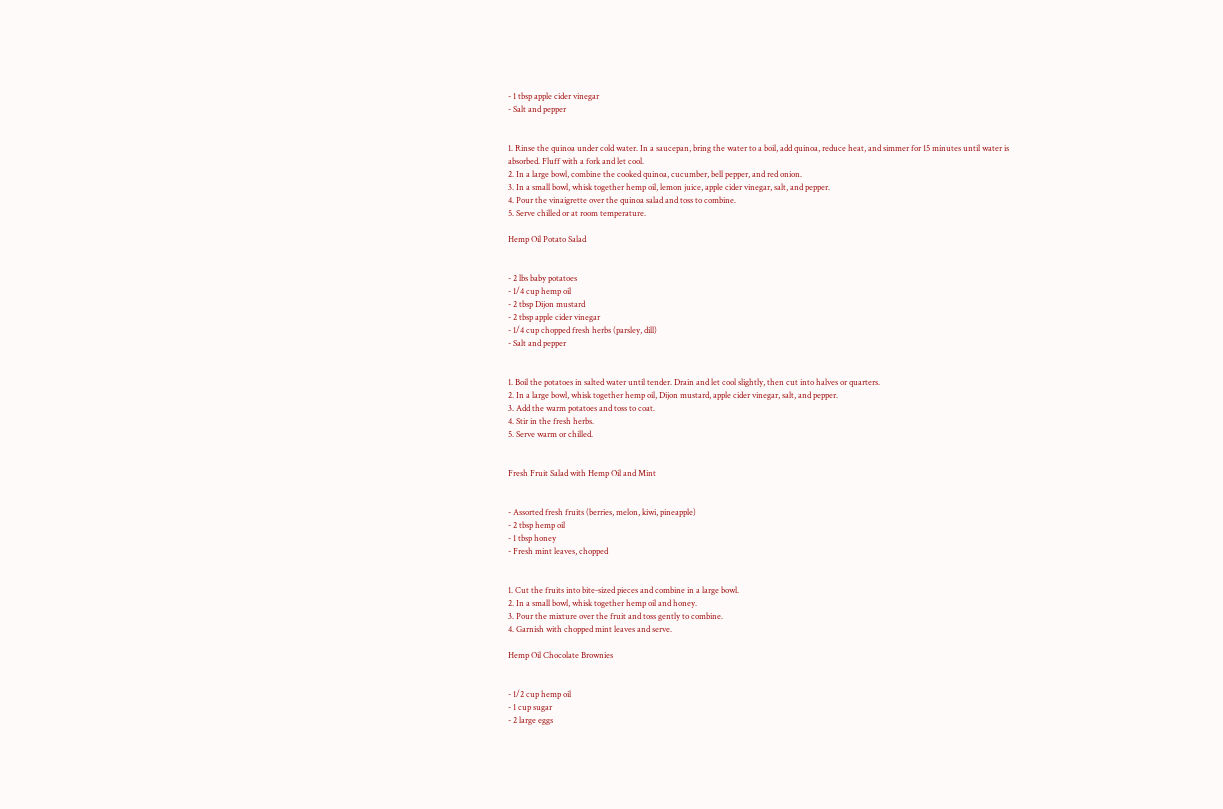- 1 tbsp apple cider vinegar
- Salt and pepper


1. Rinse the quinoa under cold water. In a saucepan, bring the water to a boil, add quinoa, reduce heat, and simmer for 15 minutes until water is absorbed. Fluff with a fork and let cool.
2. In a large bowl, combine the cooked quinoa, cucumber, bell pepper, and red onion.
3. In a small bowl, whisk together hemp oil, lemon juice, apple cider vinegar, salt, and pepper.
4. Pour the vinaigrette over the quinoa salad and toss to combine.
5. Serve chilled or at room temperature.

Hemp Oil Potato Salad


- 2 lbs baby potatoes
- 1/4 cup hemp oil
- 2 tbsp Dijon mustard
- 2 tbsp apple cider vinegar
- 1/4 cup chopped fresh herbs (parsley, dill)
- Salt and pepper


1. Boil the potatoes in salted water until tender. Drain and let cool slightly, then cut into halves or quarters.
2. In a large bowl, whisk together hemp oil, Dijon mustard, apple cider vinegar, salt, and pepper.
3. Add the warm potatoes and toss to coat.
4. Stir in the fresh herbs.
5. Serve warm or chilled.


Fresh Fruit Salad with Hemp Oil and Mint


- Assorted fresh fruits (berries, melon, kiwi, pineapple)
- 2 tbsp hemp oil
- 1 tbsp honey
- Fresh mint leaves, chopped


1. Cut the fruits into bite-sized pieces and combine in a large bowl.
2. In a small bowl, whisk together hemp oil and honey.
3. Pour the mixture over the fruit and toss gently to combine.
4. Garnish with chopped mint leaves and serve.

Hemp Oil Chocolate Brownies


- 1/2 cup hemp oil
- 1 cup sugar
- 2 large eggs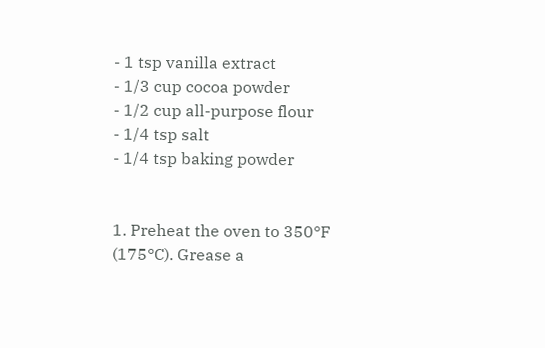- 1 tsp vanilla extract
- 1/3 cup cocoa powder
- 1/2 cup all-purpose flour
- 1/4 tsp salt
- 1/4 tsp baking powder


1. Preheat the oven to 350°F (175°C). Grease a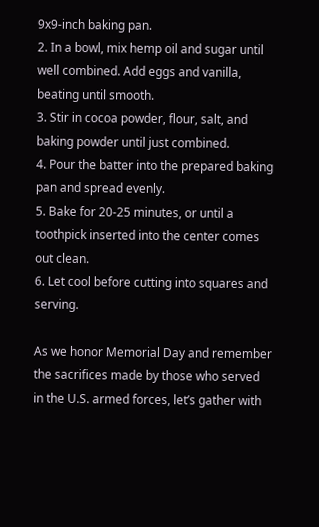9x9-inch baking pan.
2. In a bowl, mix hemp oil and sugar until well combined. Add eggs and vanilla, beating until smooth.
3. Stir in cocoa powder, flour, salt, and baking powder until just combined.
4. Pour the batter into the prepared baking pan and spread evenly.
5. Bake for 20-25 minutes, or until a toothpick inserted into the center comes out clean.
6. Let cool before cutting into squares and serving.

As we honor Memorial Day and remember the sacrifices made by those who served in the U.S. armed forces, let’s gather with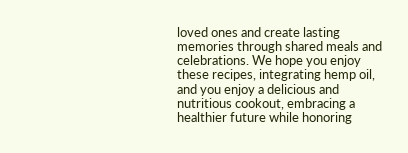loved ones and create lasting memories through shared meals and celebrations. We hope you enjoy these recipes, integrating hemp oil, and you enjoy a delicious and nutritious cookout, embracing a healthier future while honoring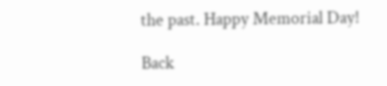the past. Happy Memorial Day!

Back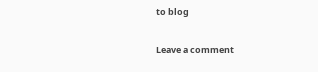to blog

Leave a comment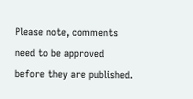Please note, comments need to be approved before they are published.